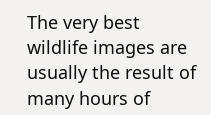The very best wildlife images are usually the result of many hours of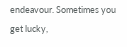endeavour. Sometimes you get lucky,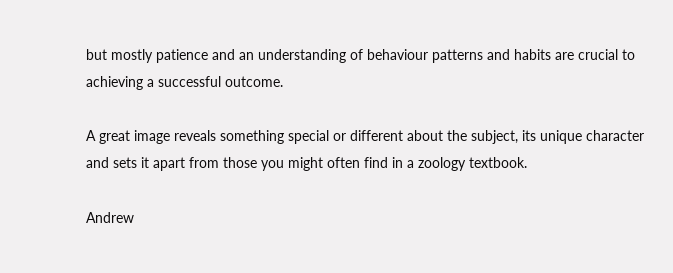but mostly patience and an understanding of behaviour patterns and habits are crucial to achieving a successful outcome.

A great image reveals something special or different about the subject, its unique character and sets it apart from those you might often find in a zoology textbook.

Andrew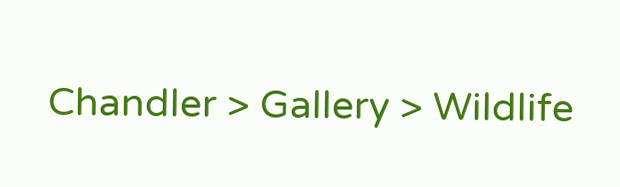Chandler > Gallery > Wildlife